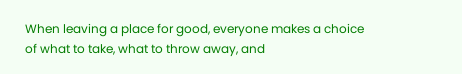When leaving a place for good, everyone makes a choice of what to take, what to throw away, and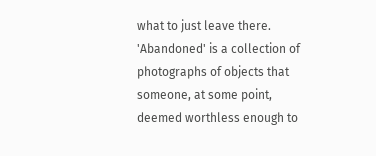what to just leave there. 'Abandoned' is a collection of photographs of objects that someone, at some point, deemed worthless enough to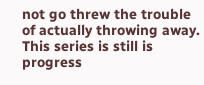not go threw the trouble of actually throwing away. This series is still is progress